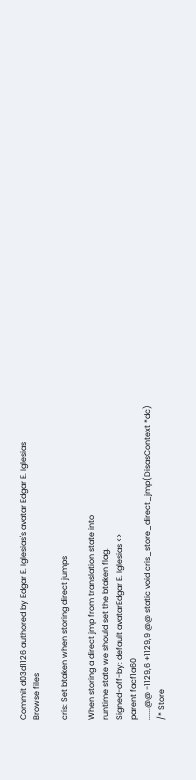Commit d03d1126 authored by Edgar E. Iglesias's avatar Edgar E. Iglesias
Browse files

cris: Set btaken when storing direct jumps

When storing a direct jmp from translation state into
runtime state we should set the btaken flag.
Signed-off-by: default avatarEdgar E. Iglesias <>
parent facf1a60
......@@ -1129,6 +1129,9 @@ static void cris_store_direct_jmp(DisasContext *dc)
/* Store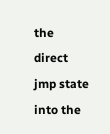the direct jmp state into the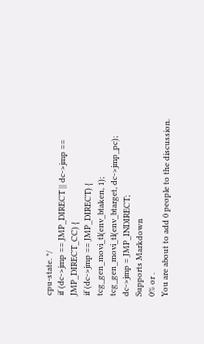cpu-state. */
if (dc->jmp == JMP_DIRECT || dc->jmp == JMP_DIRECT_CC) {
if (dc->jmp == JMP_DIRECT) {
tcg_gen_movi_tl(env_btaken, 1);
tcg_gen_movi_tl(env_btarget, dc->jmp_pc);
dc->jmp = JMP_INDIRECT;
Supports Markdown
0% or .
You are about to add 0 people to the discussion.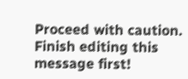Proceed with caution.
Finish editing this message first!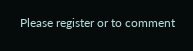Please register or to comment